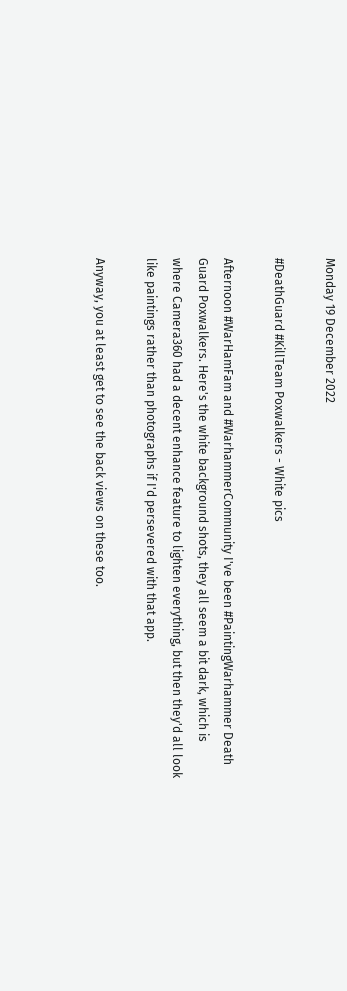Monday 19 December 2022

#DeathGuard #KillTeam Poxwalkers - White pics

Afternoon #WarHamFam and #WarhammerCommunity I've been #PaintingWarhammer Death Guard Poxwalkers. Here's the white background shots, they all seem a bit dark, which is where Camera360 had a decent enhance feature to lighten everything, but then they'd all look like paintings rather than photographs if I'd persevered with that app.

Anyway, you at least get to see the back views on these too.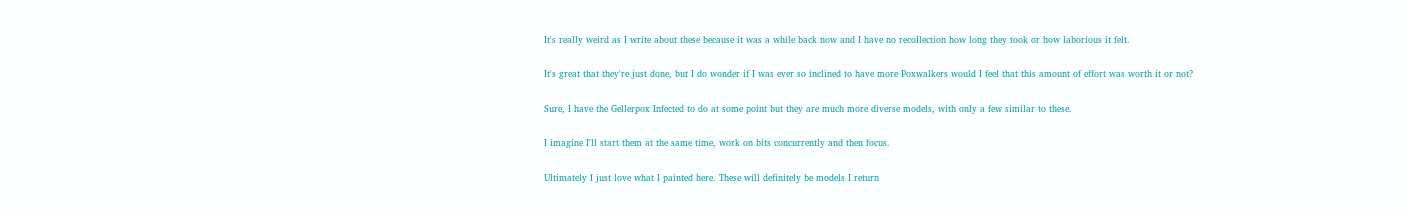It's really weird as I write about these because it was a while back now and I have no recollection how long they took or how laborious it felt.

It's great that they're just done, but I do wonder if I was ever so inclined to have more Poxwalkers would I feel that this amount of effort was worth it or not?

Sure, I have the Gellerpox Infected to do at some point but they are much more diverse models, with only a few similar to these.

I imagine I'll start them at the same time, work on bits concurrently and then focus.

Ultimately I just love what I painted here. These will definitely be models I return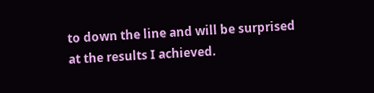to down the line and will be surprised at the results I achieved.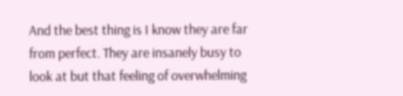And the best thing is I know they are far from perfect. They are insanely busy to look at but that feeling of overwhelming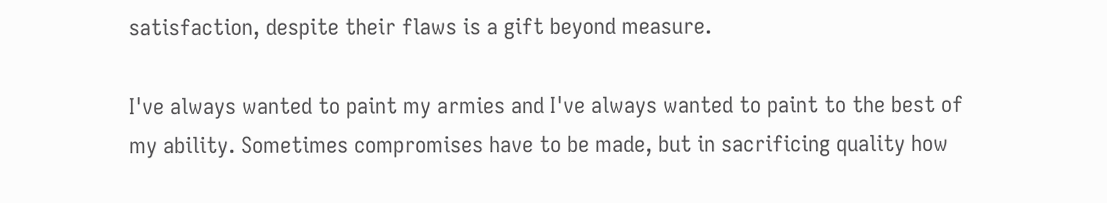satisfaction, despite their flaws is a gift beyond measure.

I've always wanted to paint my armies and I've always wanted to paint to the best of my ability. Sometimes compromises have to be made, but in sacrificing quality how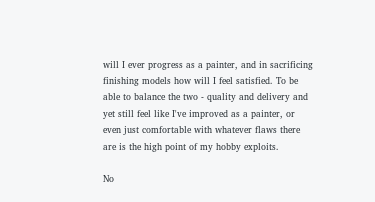will I ever progress as a painter, and in sacrificing finishing models how will I feel satisfied. To be able to balance the two - quality and delivery and yet still feel like I've improved as a painter, or even just comfortable with whatever flaws there are is the high point of my hobby exploits.

No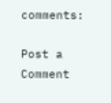comments:

Post a Comment